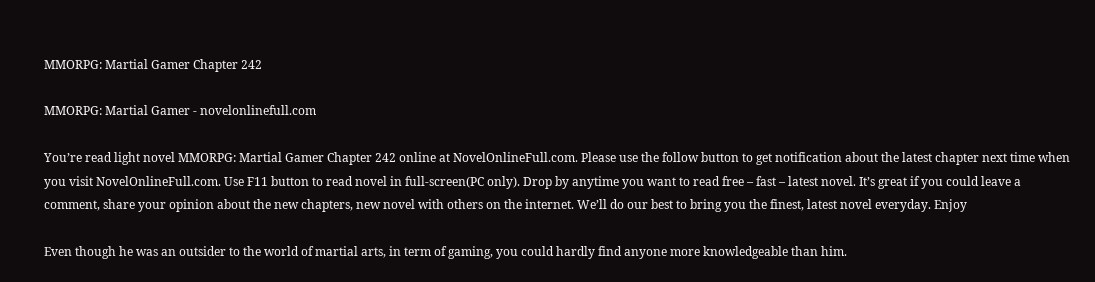MMORPG: Martial Gamer Chapter 242

MMORPG: Martial Gamer - novelonlinefull.com

You’re read light novel MMORPG: Martial Gamer Chapter 242 online at NovelOnlineFull.com. Please use the follow button to get notification about the latest chapter next time when you visit NovelOnlineFull.com. Use F11 button to read novel in full-screen(PC only). Drop by anytime you want to read free – fast – latest novel. It’s great if you could leave a comment, share your opinion about the new chapters, new novel with others on the internet. We’ll do our best to bring you the finest, latest novel everyday. Enjoy

Even though he was an outsider to the world of martial arts, in term of gaming, you could hardly find anyone more knowledgeable than him.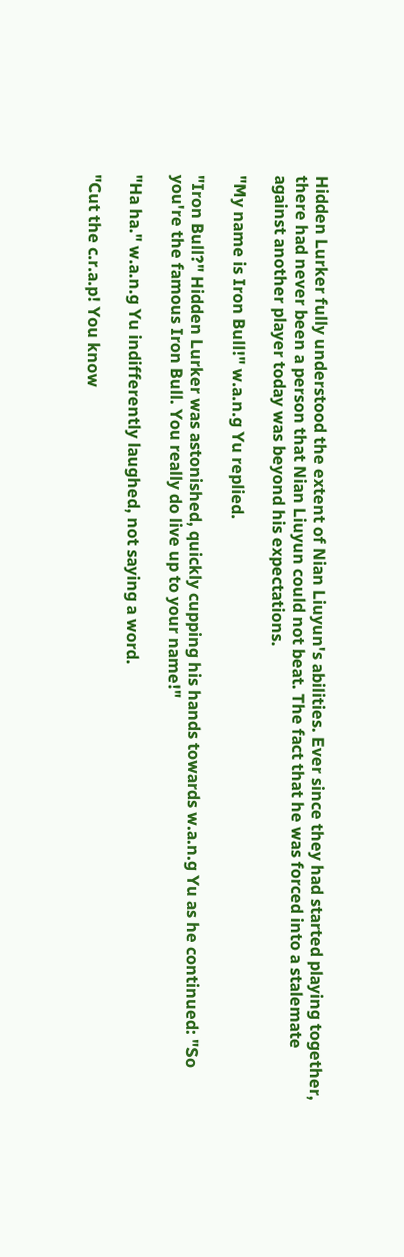Hidden Lurker fully understood the extent of Nian Liuyun's abilities. Ever since they had started playing together, there had never been a person that Nian Liuyun could not beat. The fact that he was forced into a stalemate against another player today was beyond his expectations.

"My name is Iron Bull!" w.a.n.g Yu replied.

"Iron Bull?" Hidden Lurker was astonished, quickly cupping his hands towards w.a.n.g Yu as he continued: "So you're the famous Iron Bull. You really do live up to your name!"

"Ha ha." w.a.n.g Yu indifferently laughed, not saying a word.

"Cut the c.r.a.p! You know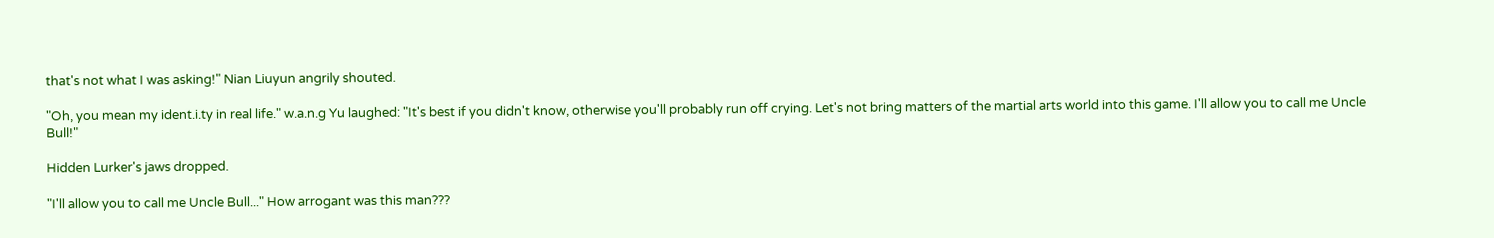that's not what I was asking!" Nian Liuyun angrily shouted.

"Oh, you mean my ident.i.ty in real life." w.a.n.g Yu laughed: "It's best if you didn't know, otherwise you'll probably run off crying. Let's not bring matters of the martial arts world into this game. I'll allow you to call me Uncle Bull!"

Hidden Lurker's jaws dropped.

"I'll allow you to call me Uncle Bull..." How arrogant was this man???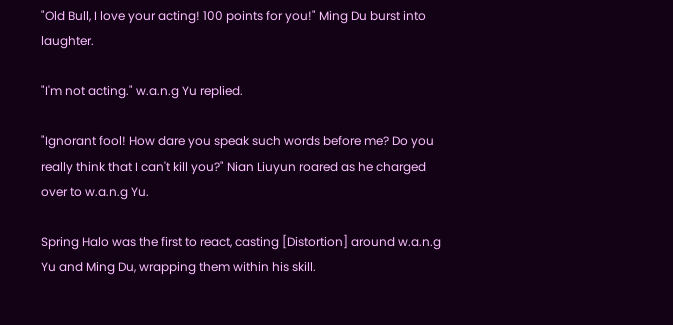"Old Bull, I love your acting! 100 points for you!" Ming Du burst into laughter.

"I'm not acting." w.a.n.g Yu replied.

"Ignorant fool! How dare you speak such words before me? Do you really think that I can't kill you?" Nian Liuyun roared as he charged over to w.a.n.g Yu.

Spring Halo was the first to react, casting [Distortion] around w.a.n.g Yu and Ming Du, wrapping them within his skill.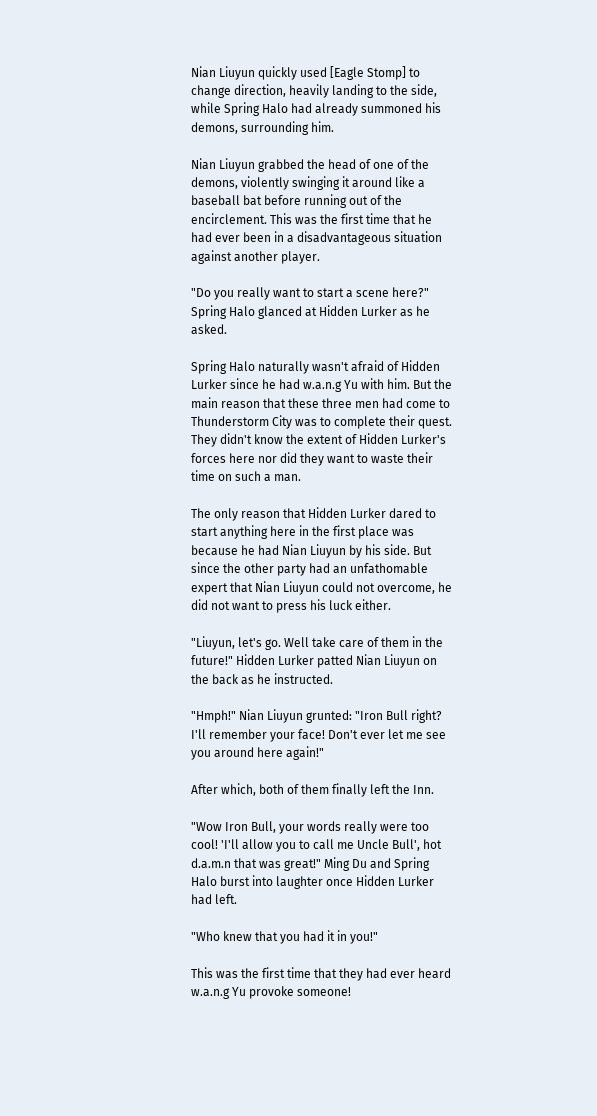Nian Liuyun quickly used [Eagle Stomp] to change direction, heavily landing to the side, while Spring Halo had already summoned his demons, surrounding him.

Nian Liuyun grabbed the head of one of the demons, violently swinging it around like a baseball bat before running out of the encirclement. This was the first time that he had ever been in a disadvantageous situation against another player.

"Do you really want to start a scene here?" Spring Halo glanced at Hidden Lurker as he asked.

Spring Halo naturally wasn't afraid of Hidden Lurker since he had w.a.n.g Yu with him. But the main reason that these three men had come to Thunderstorm City was to complete their quest. They didn't know the extent of Hidden Lurker's forces here nor did they want to waste their time on such a man.

The only reason that Hidden Lurker dared to start anything here in the first place was because he had Nian Liuyun by his side. But since the other party had an unfathomable expert that Nian Liuyun could not overcome, he did not want to press his luck either.

"Liuyun, let's go. Well take care of them in the future!" Hidden Lurker patted Nian Liuyun on the back as he instructed.

"Hmph!" Nian Liuyun grunted: "Iron Bull right? I'll remember your face! Don't ever let me see you around here again!"

After which, both of them finally left the Inn.

"Wow Iron Bull, your words really were too cool! 'I'll allow you to call me Uncle Bull', hot d.a.m.n that was great!" Ming Du and Spring Halo burst into laughter once Hidden Lurker had left.

"Who knew that you had it in you!"

This was the first time that they had ever heard w.a.n.g Yu provoke someone!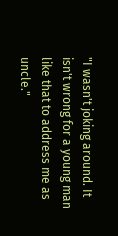"I wasn't joking around. It isn't wrong for a young man like that to address me as uncle."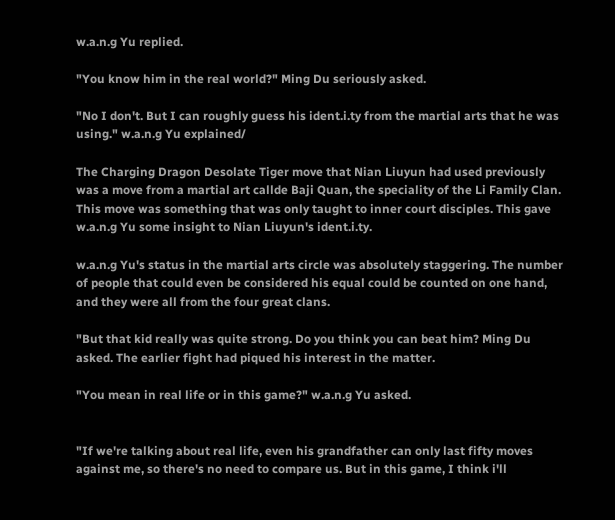w.a.n.g Yu replied.

"You know him in the real world?" Ming Du seriously asked.

"No I don't. But I can roughly guess his ident.i.ty from the martial arts that he was using." w.a.n.g Yu explained/

The Charging Dragon Desolate Tiger move that Nian Liuyun had used previously was a move from a martial art callde Baji Quan, the speciality of the Li Family Clan. This move was something that was only taught to inner court disciples. This gave w.a.n.g Yu some insight to Nian Liuyun's ident.i.ty.

w.a.n.g Yu's status in the martial arts circle was absolutely staggering. The number of people that could even be considered his equal could be counted on one hand, and they were all from the four great clans.

"But that kid really was quite strong. Do you think you can beat him? Ming Du asked. The earlier fight had piqued his interest in the matter.

"You mean in real life or in this game?" w.a.n.g Yu asked.


"If we're talking about real life, even his grandfather can only last fifty moves against me, so there's no need to compare us. But in this game, I think i'll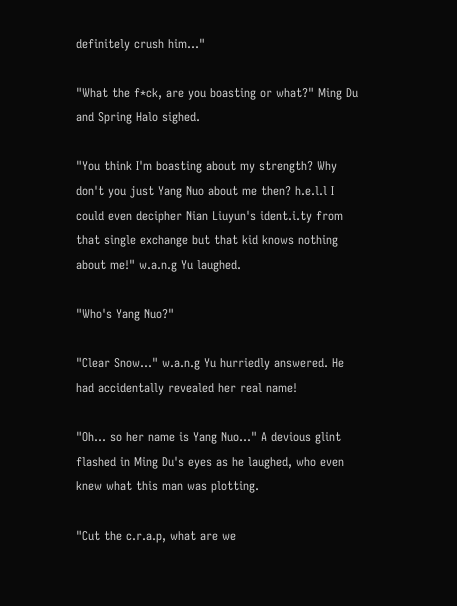definitely crush him..."

"What the f*ck, are you boasting or what?" Ming Du and Spring Halo sighed.

"You think I'm boasting about my strength? Why don't you just Yang Nuo about me then? h.e.l.l I could even decipher Nian Liuyun's ident.i.ty from that single exchange but that kid knows nothing about me!" w.a.n.g Yu laughed.

"Who's Yang Nuo?"

"Clear Snow..." w.a.n.g Yu hurriedly answered. He had accidentally revealed her real name!

"Oh... so her name is Yang Nuo..." A devious glint flashed in Ming Du's eyes as he laughed, who even knew what this man was plotting.

"Cut the c.r.a.p, what are we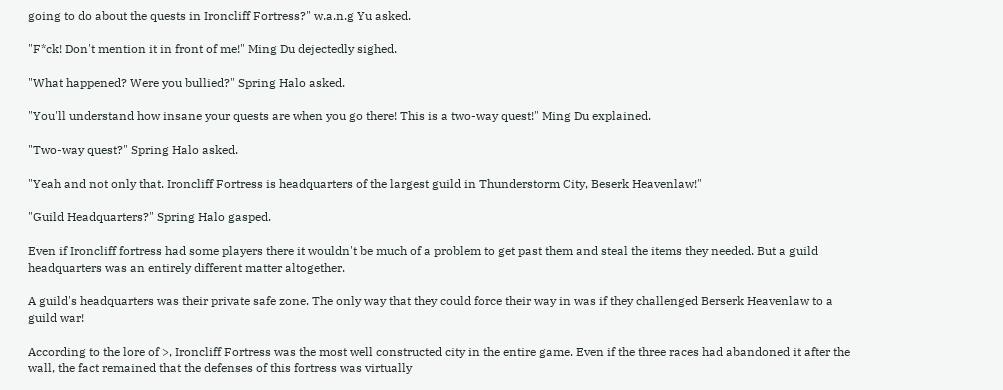going to do about the quests in Ironcliff Fortress?" w.a.n.g Yu asked.

"F*ck! Don't mention it in front of me!" Ming Du dejectedly sighed.

"What happened? Were you bullied?" Spring Halo asked.

"You'll understand how insane your quests are when you go there! This is a two-way quest!" Ming Du explained.

"Two-way quest?" Spring Halo asked.

"Yeah and not only that. Ironcliff Fortress is headquarters of the largest guild in Thunderstorm City, Beserk Heavenlaw!"

"Guild Headquarters?" Spring Halo gasped.

Even if Ironcliff fortress had some players there it wouldn't be much of a problem to get past them and steal the items they needed. But a guild headquarters was an entirely different matter altogether.

A guild's headquarters was their private safe zone. The only way that they could force their way in was if they challenged Berserk Heavenlaw to a guild war!

According to the lore of >, Ironcliff Fortress was the most well constructed city in the entire game. Even if the three races had abandoned it after the wall, the fact remained that the defenses of this fortress was virtually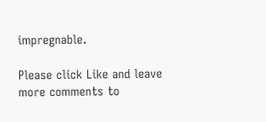impregnable.

Please click Like and leave more comments to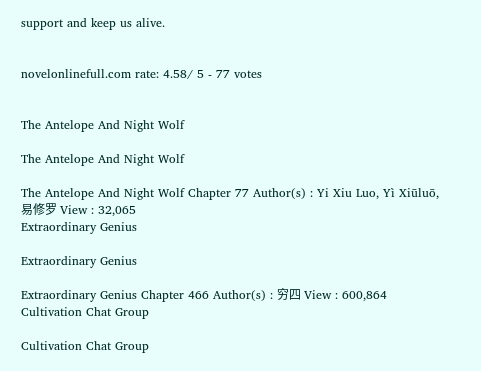support and keep us alive.


novelonlinefull.com rate: 4.58/ 5 - 77 votes


The Antelope And Night Wolf

The Antelope And Night Wolf

The Antelope And Night Wolf Chapter 77 Author(s) : Yi Xiu Luo, Yì Xiūluō, 易修罗 View : 32,065
Extraordinary Genius

Extraordinary Genius

Extraordinary Genius Chapter 466 Author(s) : 穷四 View : 600,864
Cultivation Chat Group

Cultivation Chat Group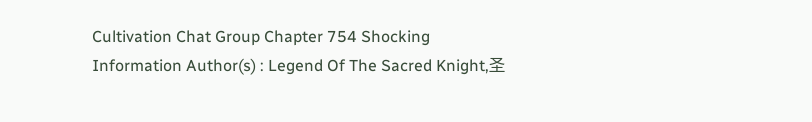Cultivation Chat Group Chapter 754 Shocking Information Author(s) : Legend Of The Sacred Knight,圣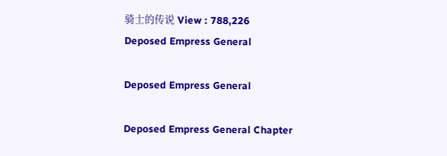骑士的传说 View : 788,226
Deposed Empress General

Deposed Empress General

Deposed Empress General Chapter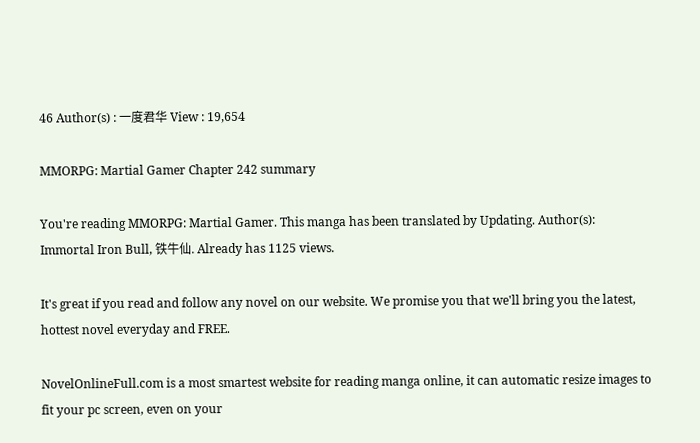46 Author(s) : 一度君华 View : 19,654

MMORPG: Martial Gamer Chapter 242 summary

You're reading MMORPG: Martial Gamer. This manga has been translated by Updating. Author(s): Immortal Iron Bull, 铁牛仙. Already has 1125 views.

It's great if you read and follow any novel on our website. We promise you that we'll bring you the latest, hottest novel everyday and FREE.

NovelOnlineFull.com is a most smartest website for reading manga online, it can automatic resize images to fit your pc screen, even on your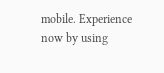mobile. Experience now by using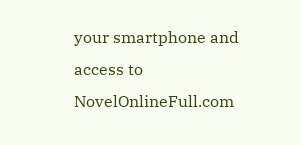your smartphone and access to NovelOnlineFull.com